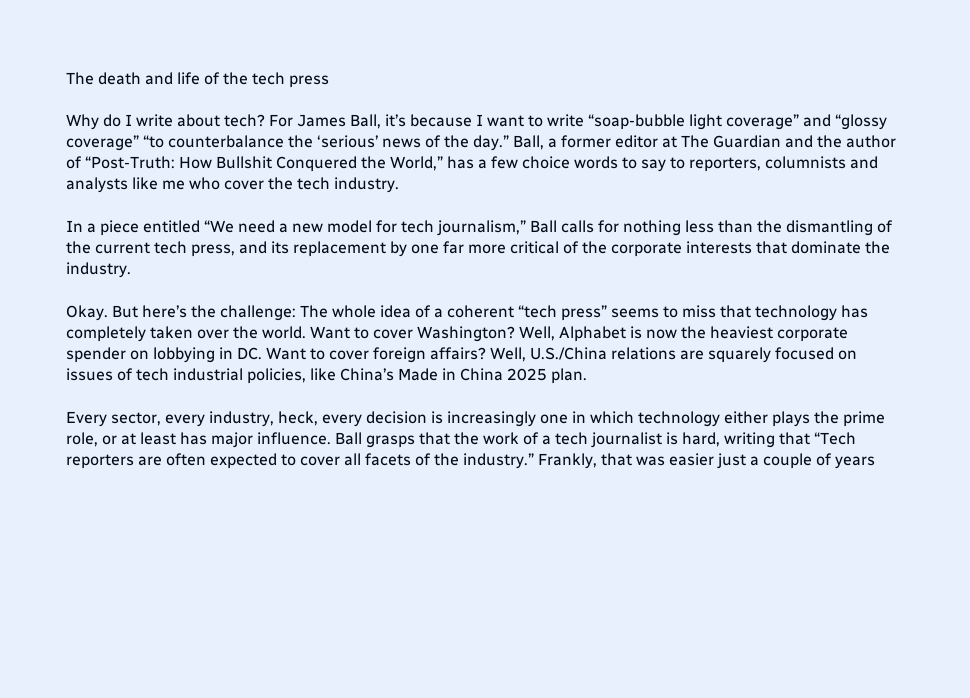The death and life of the tech press

Why do I write about tech? For James Ball, it’s because I want to write “soap-bubble light coverage” and “glossy coverage” “to counterbalance the ‘serious’ news of the day.” Ball, a former editor at The Guardian and the author of “Post-Truth: How Bullshit Conquered the World,” has a few choice words to say to reporters, columnists and analysts like me who cover the tech industry.

In a piece entitled “We need a new model for tech journalism,” Ball calls for nothing less than the dismantling of the current tech press, and its replacement by one far more critical of the corporate interests that dominate the industry.

Okay. But here’s the challenge: The whole idea of a coherent “tech press” seems to miss that technology has completely taken over the world. Want to cover Washington? Well, Alphabet is now the heaviest corporate spender on lobbying in DC. Want to cover foreign affairs? Well, U.S./China relations are squarely focused on issues of tech industrial policies, like China’s Made in China 2025 plan.

Every sector, every industry, heck, every decision is increasingly one in which technology either plays the prime role, or at least has major influence. Ball grasps that the work of a tech journalist is hard, writing that “Tech reporters are often expected to cover all facets of the industry.” Frankly, that was easier just a couple of years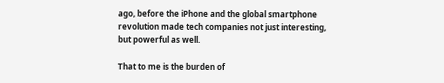ago, before the iPhone and the global smartphone revolution made tech companies not just interesting, but powerful as well.

That to me is the burden of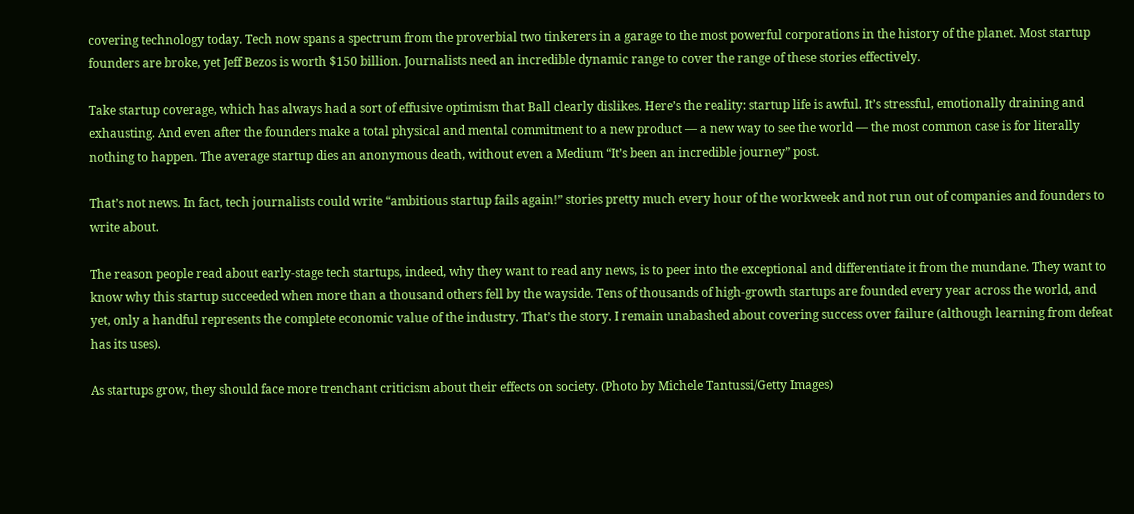covering technology today. Tech now spans a spectrum from the proverbial two tinkerers in a garage to the most powerful corporations in the history of the planet. Most startup founders are broke, yet Jeff Bezos is worth $150 billion. Journalists need an incredible dynamic range to cover the range of these stories effectively.

Take startup coverage, which has always had a sort of effusive optimism that Ball clearly dislikes. Here’s the reality: startup life is awful. It’s stressful, emotionally draining and exhausting. And even after the founders make a total physical and mental commitment to a new product — a new way to see the world — the most common case is for literally nothing to happen. The average startup dies an anonymous death, without even a Medium “It’s been an incredible journey” post.

That’s not news. In fact, tech journalists could write “ambitious startup fails again!” stories pretty much every hour of the workweek and not run out of companies and founders to write about.

The reason people read about early-stage tech startups, indeed, why they want to read any news, is to peer into the exceptional and differentiate it from the mundane. They want to know why this startup succeeded when more than a thousand others fell by the wayside. Tens of thousands of high-growth startups are founded every year across the world, and yet, only a handful represents the complete economic value of the industry. That’s the story. I remain unabashed about covering success over failure (although learning from defeat has its uses).

As startups grow, they should face more trenchant criticism about their effects on society. (Photo by Michele Tantussi/Getty Images)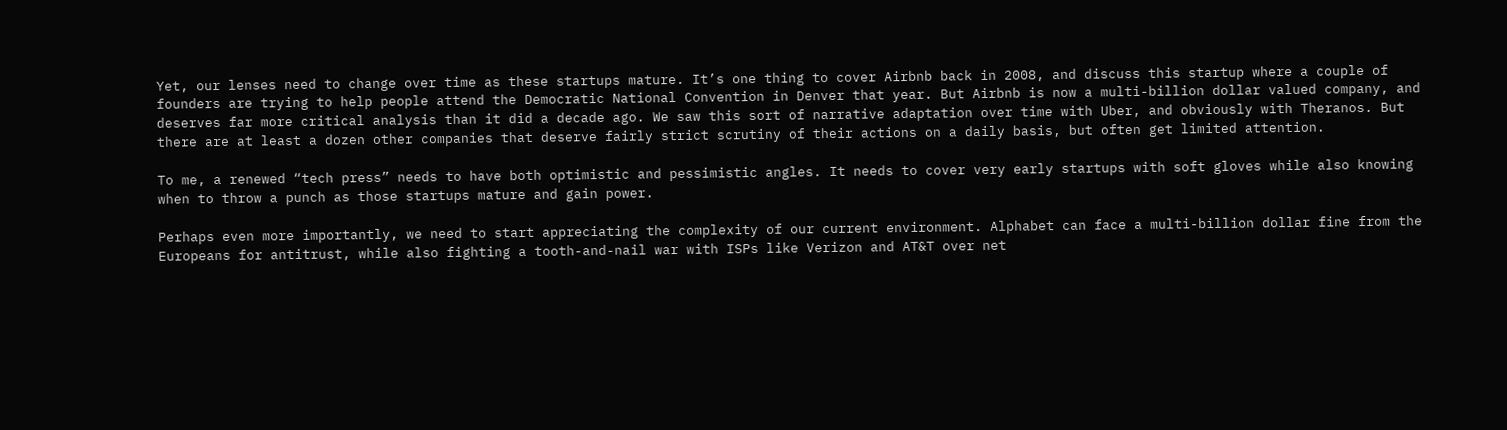Yet, our lenses need to change over time as these startups mature. It’s one thing to cover Airbnb back in 2008, and discuss this startup where a couple of founders are trying to help people attend the Democratic National Convention in Denver that year. But Airbnb is now a multi-billion dollar valued company, and deserves far more critical analysis than it did a decade ago. We saw this sort of narrative adaptation over time with Uber, and obviously with Theranos. But there are at least a dozen other companies that deserve fairly strict scrutiny of their actions on a daily basis, but often get limited attention.

To me, a renewed “tech press” needs to have both optimistic and pessimistic angles. It needs to cover very early startups with soft gloves while also knowing when to throw a punch as those startups mature and gain power.

Perhaps even more importantly, we need to start appreciating the complexity of our current environment. Alphabet can face a multi-billion dollar fine from the Europeans for antitrust, while also fighting a tooth-and-nail war with ISPs like Verizon and AT&T over net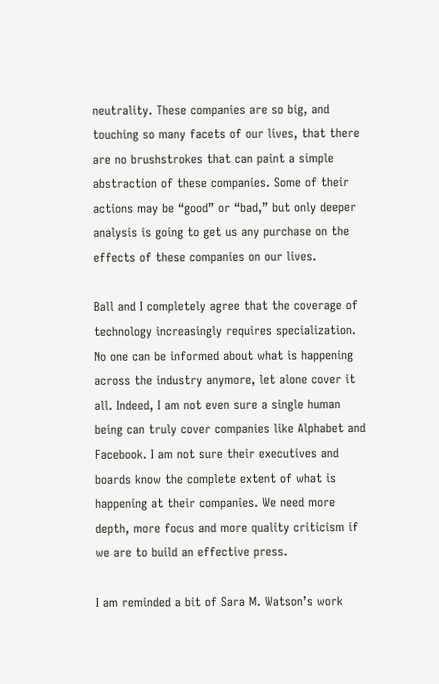neutrality. These companies are so big, and touching so many facets of our lives, that there are no brushstrokes that can paint a simple abstraction of these companies. Some of their actions may be “good” or “bad,” but only deeper analysis is going to get us any purchase on the effects of these companies on our lives.

Ball and I completely agree that the coverage of technology increasingly requires specialization. No one can be informed about what is happening across the industry anymore, let alone cover it all. Indeed, I am not even sure a single human being can truly cover companies like Alphabet and Facebook. I am not sure their executives and boards know the complete extent of what is happening at their companies. We need more depth, more focus and more quality criticism if we are to build an effective press.

I am reminded a bit of Sara M. Watson’s work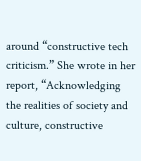around “constructive tech criticism.” She wrote in her report, “Acknowledging the realities of society and culture, constructive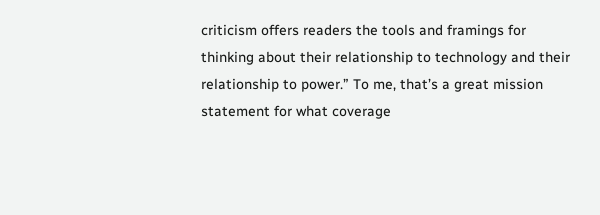criticism offers readers the tools and framings for thinking about their relationship to technology and their relationship to power.” To me, that’s a great mission statement for what coverage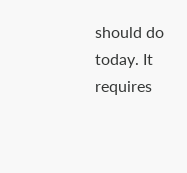should do today. It requires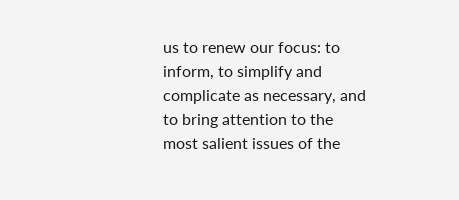us to renew our focus: to inform, to simplify and complicate as necessary, and to bring attention to the most salient issues of the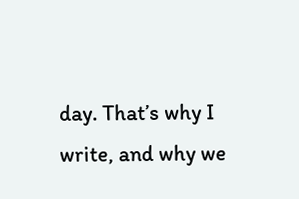day. That’s why I write, and why we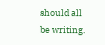should all be writing.